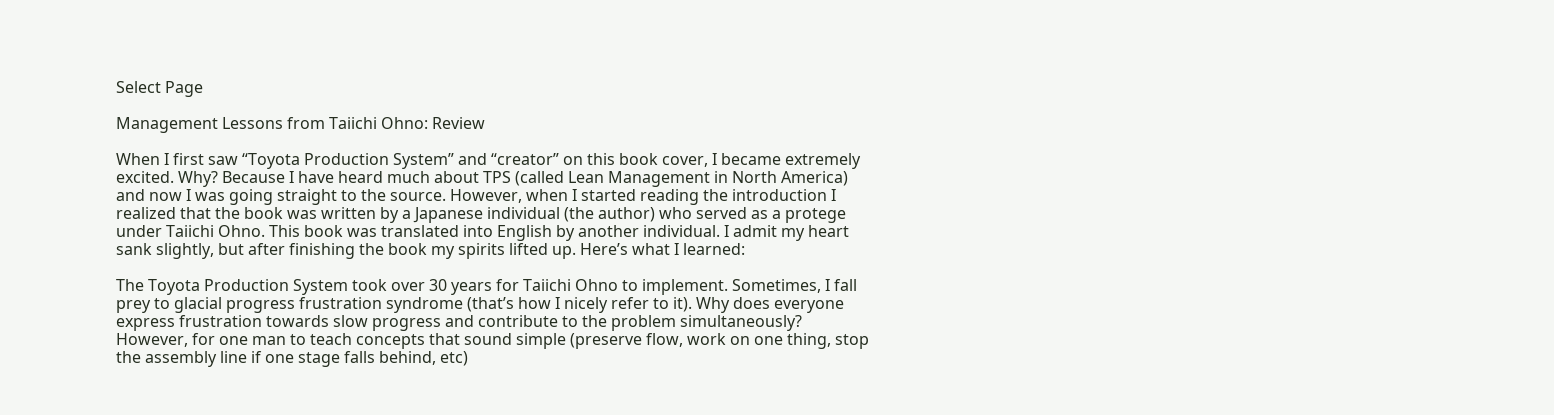Select Page

Management Lessons from Taiichi Ohno: Review

When I first saw “Toyota Production System” and “creator” on this book cover, I became extremely excited. Why? Because I have heard much about TPS (called Lean Management in North America) and now I was going straight to the source. However, when I started reading the introduction I realized that the book was written by a Japanese individual (the author) who served as a protege under Taiichi Ohno. This book was translated into English by another individual. I admit my heart sank slightly, but after finishing the book my spirits lifted up. Here’s what I learned:

The Toyota Production System took over 30 years for Taiichi Ohno to implement. Sometimes, I fall prey to glacial progress frustration syndrome (that’s how I nicely refer to it). Why does everyone express frustration towards slow progress and contribute to the problem simultaneously? However, for one man to teach concepts that sound simple (preserve flow, work on one thing, stop the assembly line if one stage falls behind, etc)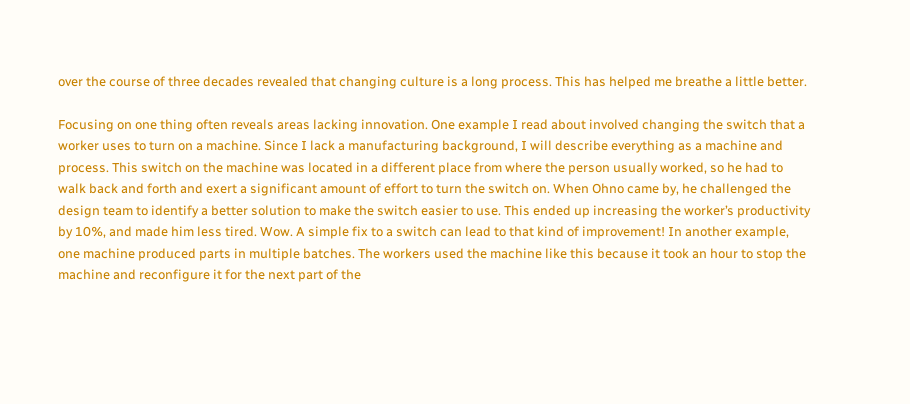over the course of three decades revealed that changing culture is a long process. This has helped me breathe a little better.

Focusing on one thing often reveals areas lacking innovation. One example I read about involved changing the switch that a worker uses to turn on a machine. Since I lack a manufacturing background, I will describe everything as a machine and process. This switch on the machine was located in a different place from where the person usually worked, so he had to walk back and forth and exert a significant amount of effort to turn the switch on. When Ohno came by, he challenged the design team to identify a better solution to make the switch easier to use. This ended up increasing the worker’s productivity by 10%, and made him less tired. Wow. A simple fix to a switch can lead to that kind of improvement! In another example, one machine produced parts in multiple batches. The workers used the machine like this because it took an hour to stop the machine and reconfigure it for the next part of the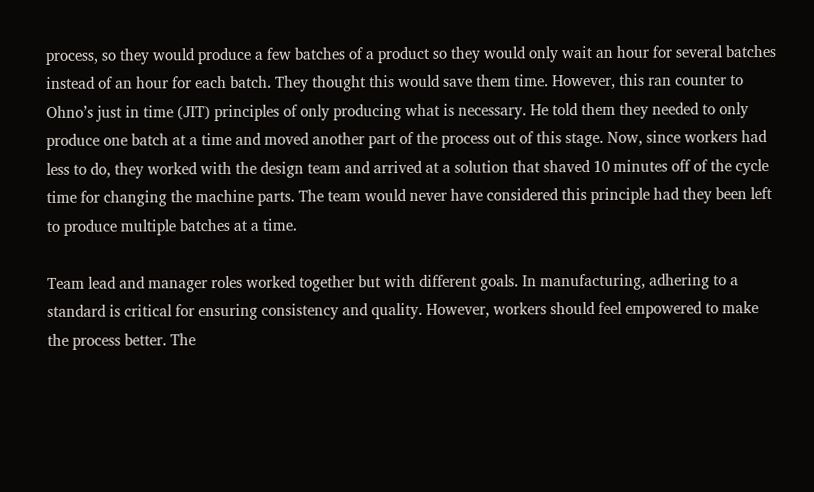process, so they would produce a few batches of a product so they would only wait an hour for several batches instead of an hour for each batch. They thought this would save them time. However, this ran counter to Ohno’s just in time (JIT) principles of only producing what is necessary. He told them they needed to only produce one batch at a time and moved another part of the process out of this stage. Now, since workers had less to do, they worked with the design team and arrived at a solution that shaved 10 minutes off of the cycle time for changing the machine parts. The team would never have considered this principle had they been left to produce multiple batches at a time.

Team lead and manager roles worked together but with different goals. In manufacturing, adhering to a standard is critical for ensuring consistency and quality. However, workers should feel empowered to make the process better. The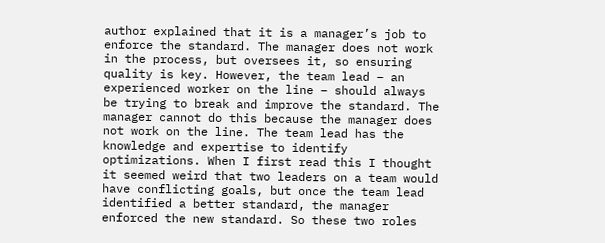author explained that it is a manager’s job to enforce the standard. The manager does not work in the process, but oversees it, so ensuring quality is key. However, the team lead – an experienced worker on the line – should always be trying to break and improve the standard. The manager cannot do this because the manager does not work on the line. The team lead has the knowledge and expertise to identify optimizations. When I first read this I thought it seemed weird that two leaders on a team would have conflicting goals, but once the team lead identified a better standard, the manager enforced the new standard. So these two roles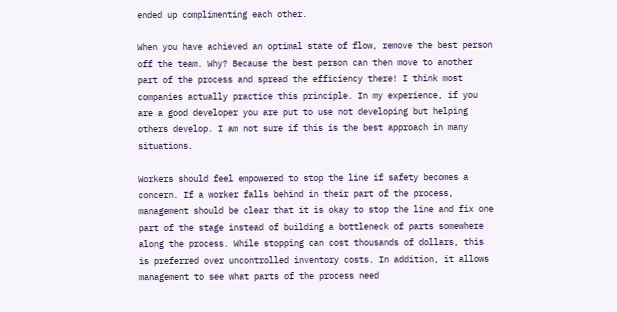ended up complimenting each other.

When you have achieved an optimal state of flow, remove the best person off the team. Why? Because the best person can then move to another part of the process and spread the efficiency there! I think most companies actually practice this principle. In my experience, if you are a good developer you are put to use not developing but helping others develop. I am not sure if this is the best approach in many situations.

Workers should feel empowered to stop the line if safety becomes a concern. If a worker falls behind in their part of the process, management should be clear that it is okay to stop the line and fix one part of the stage instead of building a bottleneck of parts somewhere along the process. While stopping can cost thousands of dollars, this is preferred over uncontrolled inventory costs. In addition, it allows management to see what parts of the process need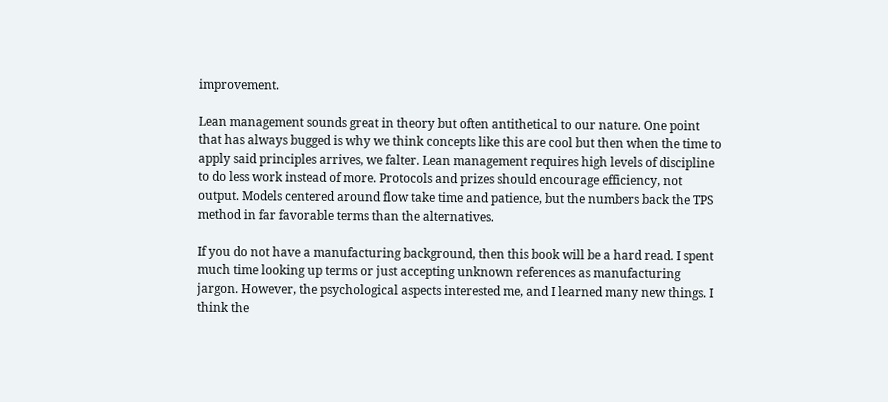improvement.

Lean management sounds great in theory but often antithetical to our nature. One point that has always bugged is why we think concepts like this are cool but then when the time to apply said principles arrives, we falter. Lean management requires high levels of discipline to do less work instead of more. Protocols and prizes should encourage efficiency, not output. Models centered around flow take time and patience, but the numbers back the TPS method in far favorable terms than the alternatives.

If you do not have a manufacturing background, then this book will be a hard read. I spent much time looking up terms or just accepting unknown references as manufacturing jargon. However, the psychological aspects interested me, and I learned many new things. I think the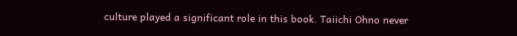culture played a significant role in this book. Taiichi Ohno never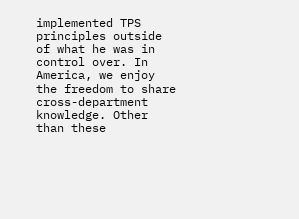implemented TPS principles outside of what he was in control over. In America, we enjoy the freedom to share cross-department knowledge. Other than these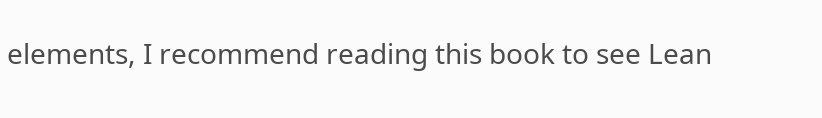elements, I recommend reading this book to see Lean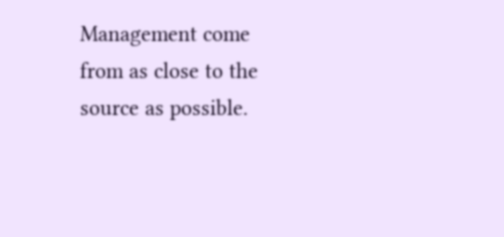Management come from as close to the source as possible.